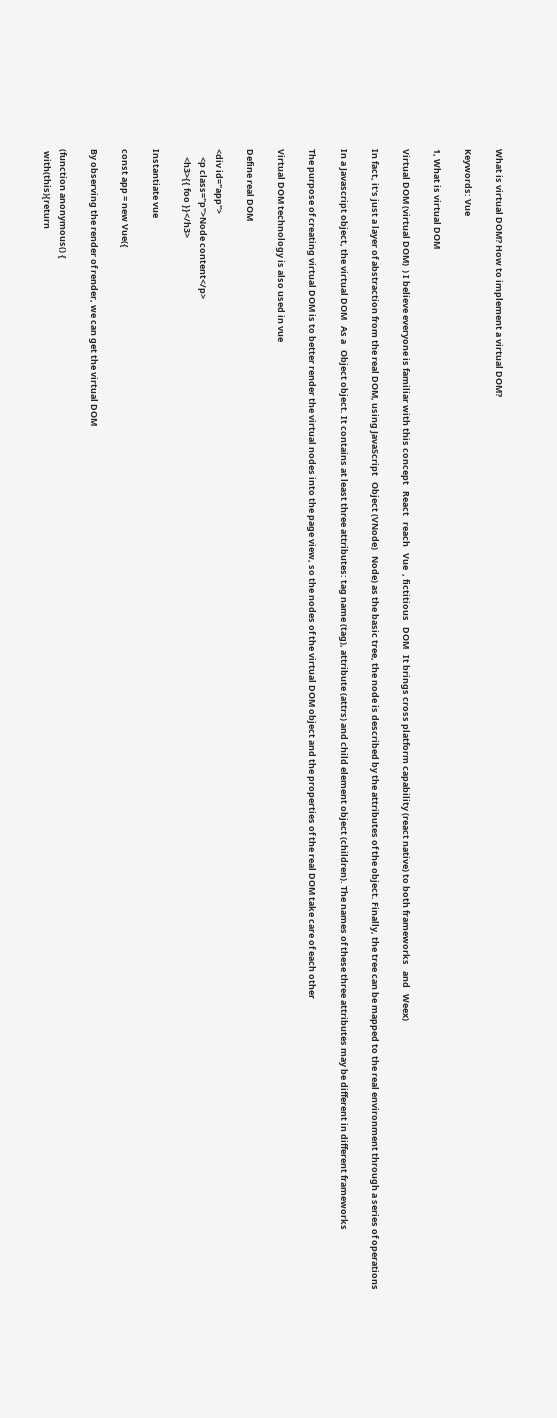What is virtual DOM? How to implement a virtual DOM?

Keywords: Vue

1, What is virtual DOM

Virtual DOM (virtual DOM)  ) I believe everyone is familiar with this concept   React   reach   Vue  , fictitious   DOM   It brings cross platform capability (react native) to both frameworks   and   Weex)

In fact, it's just a layer of abstraction from the real DOM, using JavaScript   Object (VNode)   Node) as the basic tree, the node is described by the attributes of the object. Finally, the tree can be mapped to the real environment through a series of operations

In a Javascript object, the virtual DOM   As a   Object object. It contains at least three attributes: tag name (tag), attribute (attrs) and child element object (children). The names of these three attributes may be different in different frameworks

The purpose of creating virtual DOM is to better render the virtual nodes into the page view, so the nodes of the virtual DOM object and the properties of the real DOM take care of each other

Virtual DOM technology is also used in vue

Define real DOM

<div id="app">
    <p class="p">Node content</p>
    <h3>{{ foo }}</h3>

Instantiate vue

const app = new Vue({

By observing the render of render, we can get the virtual DOM

(function anonymous() {
 with(this){return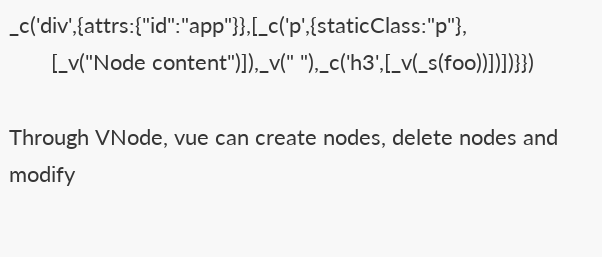_c('div',{attrs:{"id":"app"}},[_c('p',{staticClass:"p"},
       [_v("Node content")]),_v(" "),_c('h3',[_v(_s(foo))])])}})

Through VNode, vue can create nodes, delete nodes and modify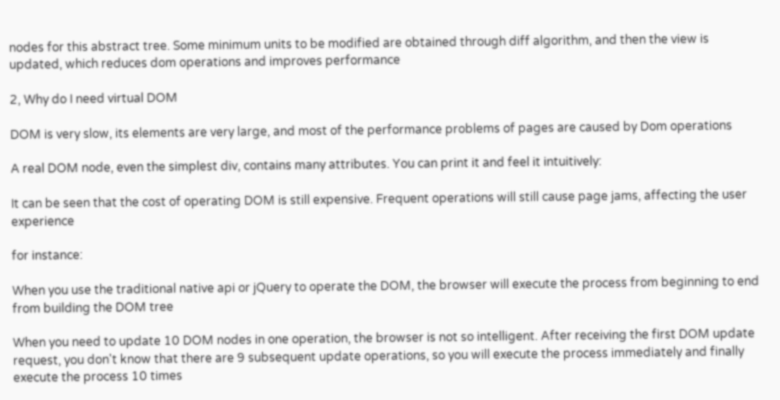nodes for this abstract tree. Some minimum units to be modified are obtained through diff algorithm, and then the view is updated, which reduces dom operations and improves performance

2, Why do I need virtual DOM

DOM is very slow, its elements are very large, and most of the performance problems of pages are caused by Dom operations

A real DOM node, even the simplest div, contains many attributes. You can print it and feel it intuitively:

It can be seen that the cost of operating DOM is still expensive. Frequent operations will still cause page jams, affecting the user experience

for instance:

When you use the traditional native api or jQuery to operate the DOM, the browser will execute the process from beginning to end from building the DOM tree

When you need to update 10 DOM nodes in one operation, the browser is not so intelligent. After receiving the first DOM update request, you don't know that there are 9 subsequent update operations, so you will execute the process immediately and finally execute the process 10 times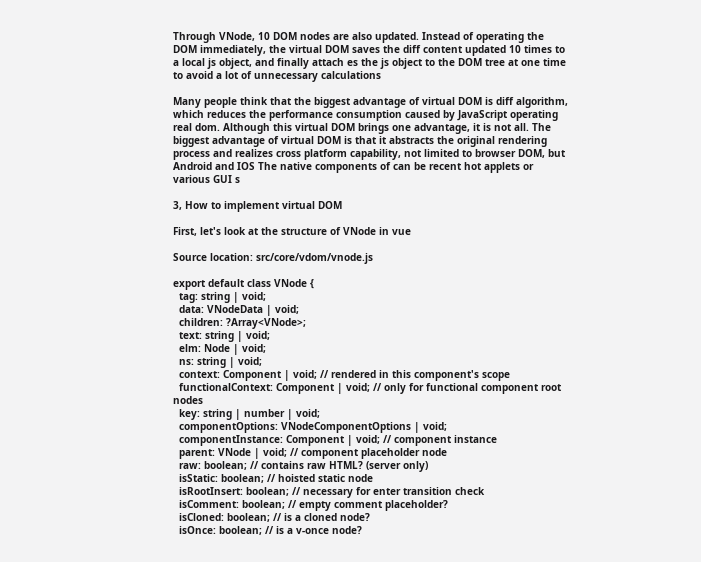Through VNode, 10 DOM nodes are also updated. Instead of operating the DOM immediately, the virtual DOM saves the diff content updated 10 times to a local js object, and finally attach es the js object to the DOM tree at one time to avoid a lot of unnecessary calculations

Many people think that the biggest advantage of virtual DOM is diff algorithm, which reduces the performance consumption caused by JavaScript operating real dom. Although this virtual DOM brings one advantage, it is not all. The biggest advantage of virtual DOM is that it abstracts the original rendering process and realizes cross platform capability, not limited to browser DOM, but Android and IOS The native components of can be recent hot applets or various GUI s

3, How to implement virtual DOM

First, let's look at the structure of VNode in vue

Source location: src/core/vdom/vnode.js

export default class VNode {
  tag: string | void;
  data: VNodeData | void;
  children: ?Array<VNode>;
  text: string | void;
  elm: Node | void;
  ns: string | void;
  context: Component | void; // rendered in this component's scope
  functionalContext: Component | void; // only for functional component root nodes
  key: string | number | void;
  componentOptions: VNodeComponentOptions | void;
  componentInstance: Component | void; // component instance
  parent: VNode | void; // component placeholder node
  raw: boolean; // contains raw HTML? (server only)
  isStatic: boolean; // hoisted static node
  isRootInsert: boolean; // necessary for enter transition check
  isComment: boolean; // empty comment placeholder?
  isCloned: boolean; // is a cloned node?
  isOnce: boolean; // is a v-once node?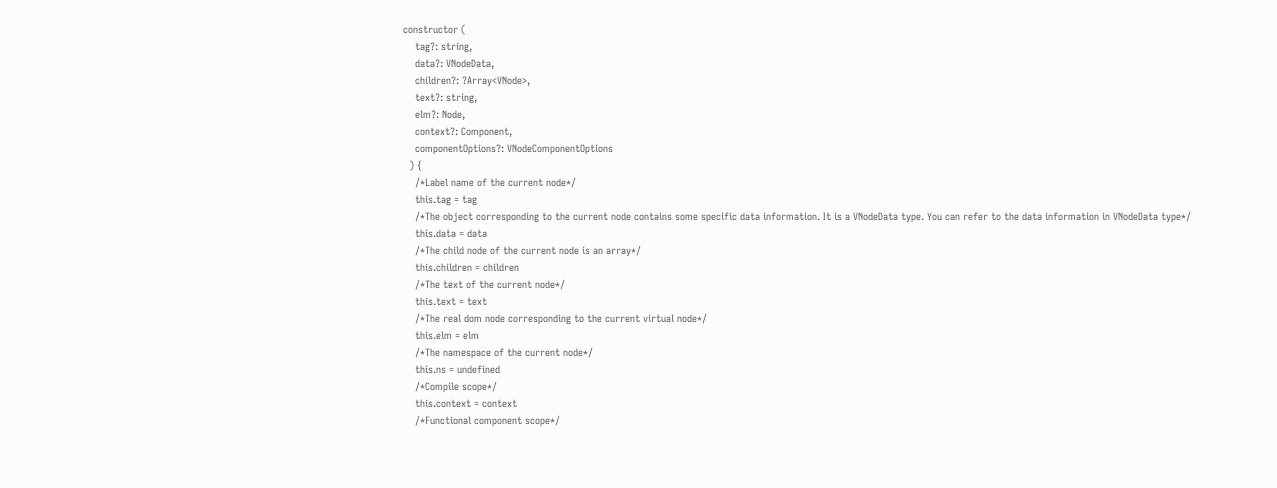constructor (
    tag?: string,
    data?: VNodeData,
    children?: ?Array<VNode>,
    text?: string,
    elm?: Node,
    context?: Component,
    componentOptions?: VNodeComponentOptions
  ) {
    /*Label name of the current node*/
    this.tag = tag
    /*The object corresponding to the current node contains some specific data information. It is a VNodeData type. You can refer to the data information in VNodeData type*/
    this.data = data
    /*The child node of the current node is an array*/
    this.children = children
    /*The text of the current node*/
    this.text = text
    /*The real dom node corresponding to the current virtual node*/
    this.elm = elm
    /*The namespace of the current node*/
    this.ns = undefined
    /*Compile scope*/
    this.context = context
    /*Functional component scope*/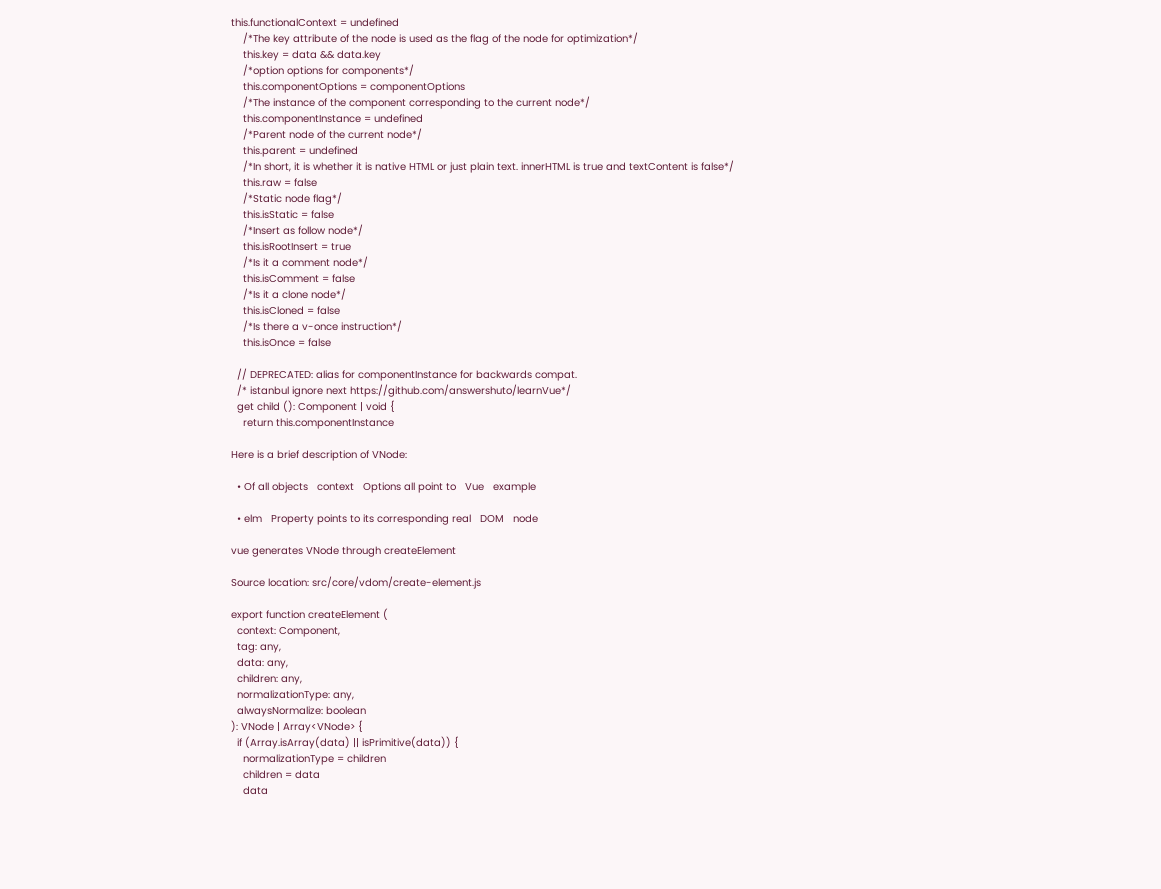this.functionalContext = undefined
    /*The key attribute of the node is used as the flag of the node for optimization*/
    this.key = data && data.key
    /*option options for components*/
    this.componentOptions = componentOptions
    /*The instance of the component corresponding to the current node*/
    this.componentInstance = undefined
    /*Parent node of the current node*/
    this.parent = undefined
    /*In short, it is whether it is native HTML or just plain text. innerHTML is true and textContent is false*/
    this.raw = false
    /*Static node flag*/
    this.isStatic = false
    /*Insert as follow node*/
    this.isRootInsert = true
    /*Is it a comment node*/
    this.isComment = false
    /*Is it a clone node*/
    this.isCloned = false
    /*Is there a v-once instruction*/
    this.isOnce = false

  // DEPRECATED: alias for componentInstance for backwards compat.
  /* istanbul ignore next https://github.com/answershuto/learnVue*/
  get child (): Component | void {
    return this.componentInstance

Here is a brief description of VNode:

  • Of all objects   context   Options all point to   Vue   example

  • elm   Property points to its corresponding real   DOM   node

vue generates VNode through createElement

Source location: src/core/vdom/create-element.js

export function createElement (
  context: Component,
  tag: any,
  data: any,
  children: any,
  normalizationType: any,
  alwaysNormalize: boolean
): VNode | Array<VNode> {
  if (Array.isArray(data) || isPrimitive(data)) {
    normalizationType = children
    children = data
    data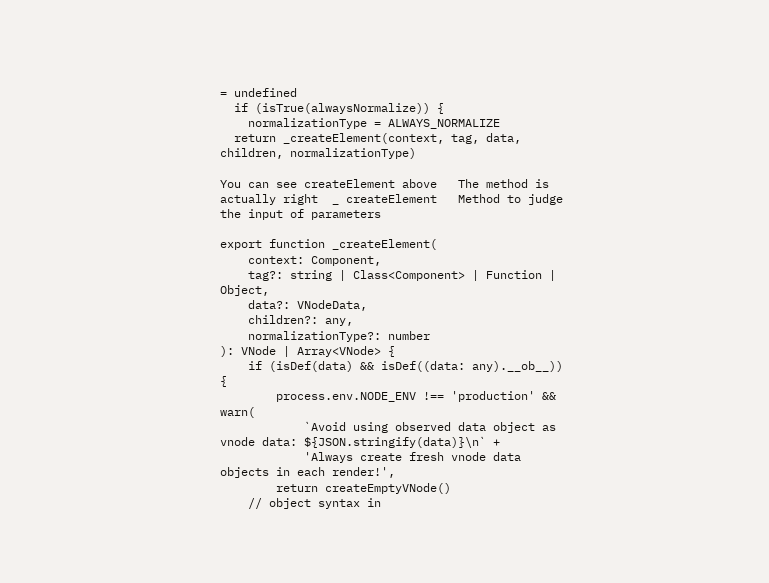= undefined
  if (isTrue(alwaysNormalize)) {
    normalizationType = ALWAYS_NORMALIZE
  return _createElement(context, tag, data, children, normalizationType)

You can see createElement above   The method is actually right  _ createElement   Method to judge the input of parameters

export function _createElement(
    context: Component,
    tag?: string | Class<Component> | Function | Object,
    data?: VNodeData,
    children?: any,
    normalizationType?: number
): VNode | Array<VNode> {
    if (isDef(data) && isDef((data: any).__ob__)) {
        process.env.NODE_ENV !== 'production' && warn(
            `Avoid using observed data object as vnode data: ${JSON.stringify(data)}\n` +
            'Always create fresh vnode data objects in each render!',
        return createEmptyVNode()
    // object syntax in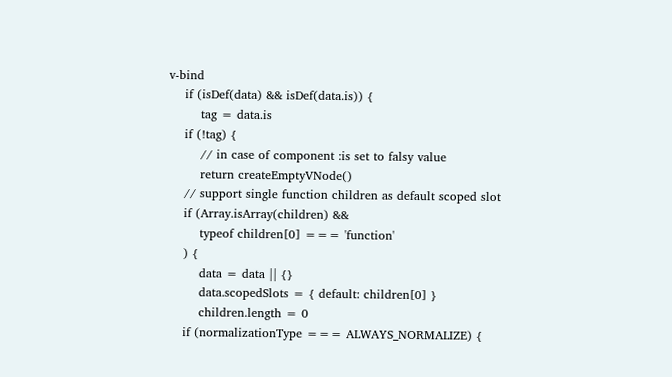v-bind
    if (isDef(data) && isDef(data.is)) {
        tag = data.is
    if (!tag) {
        // in case of component :is set to falsy value
        return createEmptyVNode()
    // support single function children as default scoped slot
    if (Array.isArray(children) &&
        typeof children[0] === 'function'
    ) {
        data = data || {}
        data.scopedSlots = { default: children[0] }
        children.length = 0
    if (normalizationType === ALWAYS_NORMALIZE) {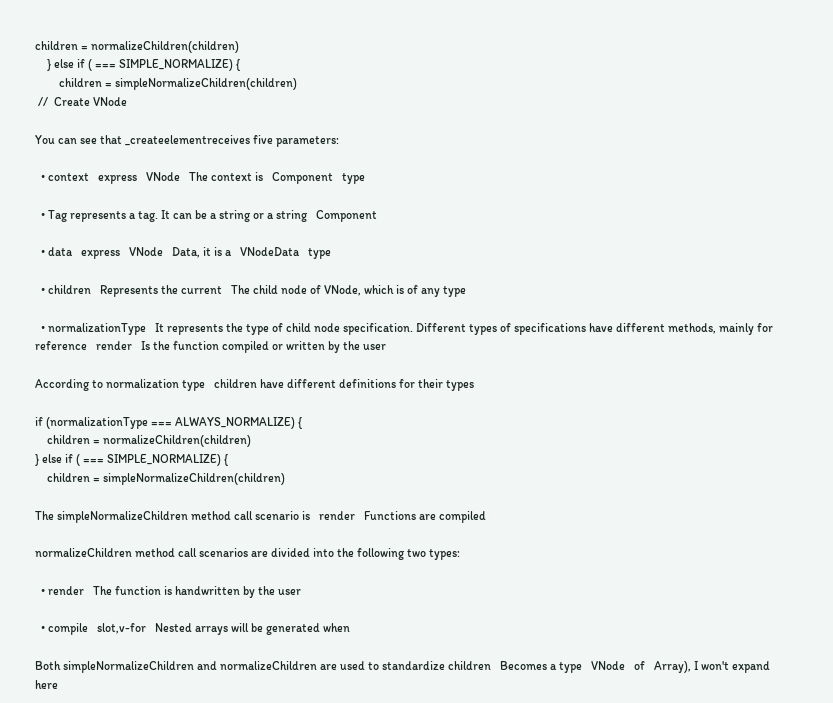children = normalizeChildren(children)
    } else if ( === SIMPLE_NORMALIZE) {
        children = simpleNormalizeChildren(children)
 //  Create VNode

You can see that _createelementreceives five parameters:

  • context   express   VNode   The context is   Component   type

  • Tag represents a tag. It can be a string or a string   Component

  • data   express   VNode   Data, it is a   VNodeData   type

  • children   Represents the current   The child node of VNode, which is of any type

  • normalizationType   It represents the type of child node specification. Different types of specifications have different methods, mainly for reference   render   Is the function compiled or written by the user

According to normalization type   children have different definitions for their types

if (normalizationType === ALWAYS_NORMALIZE) {
    children = normalizeChildren(children)
} else if ( === SIMPLE_NORMALIZE) {
    children = simpleNormalizeChildren(children)

The simpleNormalizeChildren method call scenario is   render   Functions are compiled

normalizeChildren method call scenarios are divided into the following two types:

  • render   The function is handwritten by the user

  • compile   slot,v-for   Nested arrays will be generated when

Both simpleNormalizeChildren and normalizeChildren are used to standardize children   Becomes a type   VNode   of   Array), I won't expand here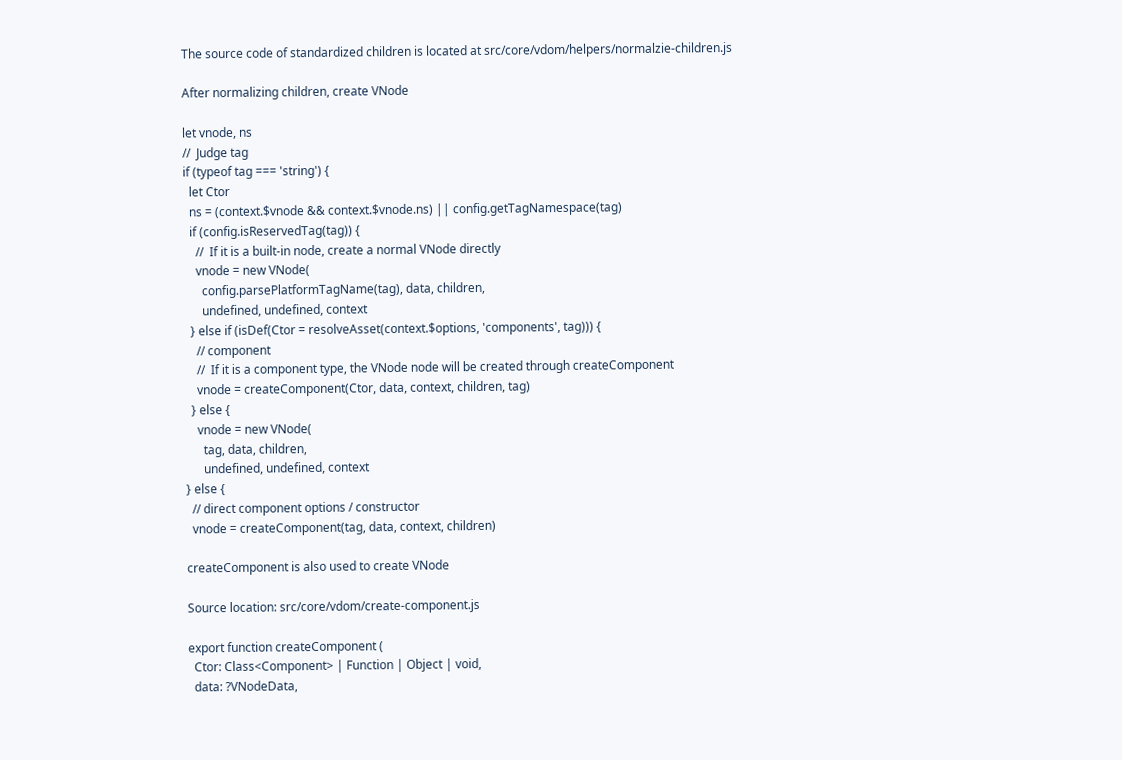The source code of standardized children is located at src/core/vdom/helpers/normalzie-children.js

After normalizing children, create VNode

let vnode, ns
//  Judge tag
if (typeof tag === 'string') {
  let Ctor
  ns = (context.$vnode && context.$vnode.ns) || config.getTagNamespace(tag)
  if (config.isReservedTag(tag)) {
    //  If it is a built-in node, create a normal VNode directly
    vnode = new VNode(
      config.parsePlatformTagName(tag), data, children,
      undefined, undefined, context
  } else if (isDef(Ctor = resolveAsset(context.$options, 'components', tag))) {
    // component
    //  If it is a component type, the VNode node will be created through createComponent
    vnode = createComponent(Ctor, data, context, children, tag)
  } else {
    vnode = new VNode(
      tag, data, children,
      undefined, undefined, context
} else {
  // direct component options / constructor
  vnode = createComponent(tag, data, context, children)

createComponent is also used to create VNode

Source location: src/core/vdom/create-component.js

export function createComponent (
  Ctor: Class<Component> | Function | Object | void,
  data: ?VNodeData,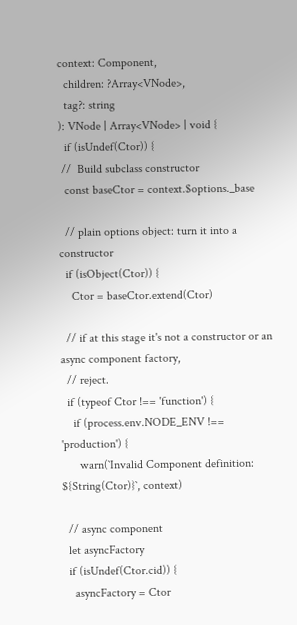context: Component,
  children: ?Array<VNode>,
  tag?: string
): VNode | Array<VNode> | void {
  if (isUndef(Ctor)) {
 //  Build subclass constructor
  const baseCtor = context.$options._base

  // plain options object: turn it into a constructor
  if (isObject(Ctor)) {
    Ctor = baseCtor.extend(Ctor)

  // if at this stage it's not a constructor or an async component factory,
  // reject.
  if (typeof Ctor !== 'function') {
    if (process.env.NODE_ENV !== 'production') {
      warn(`Invalid Component definition: ${String(Ctor)}`, context)

  // async component
  let asyncFactory
  if (isUndef(Ctor.cid)) {
    asyncFactory = Ctor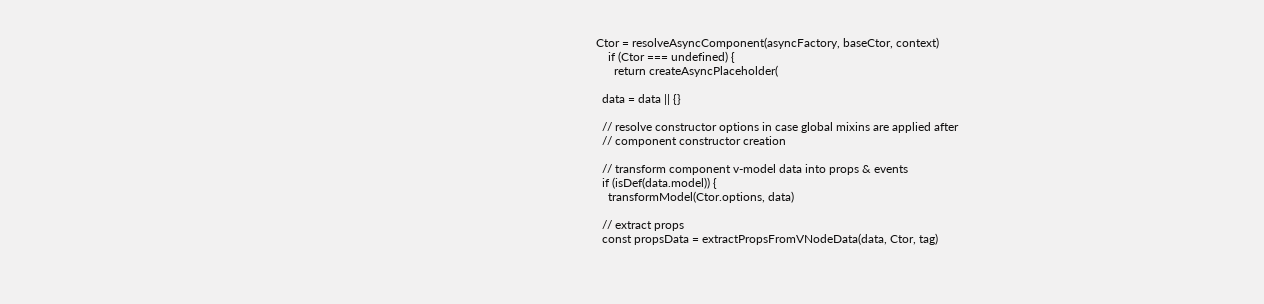Ctor = resolveAsyncComponent(asyncFactory, baseCtor, context)
    if (Ctor === undefined) {
      return createAsyncPlaceholder(

  data = data || {}

  // resolve constructor options in case global mixins are applied after
  // component constructor creation

  // transform component v-model data into props & events
  if (isDef(data.model)) {
    transformModel(Ctor.options, data)

  // extract props
  const propsData = extractPropsFromVNodeData(data, Ctor, tag)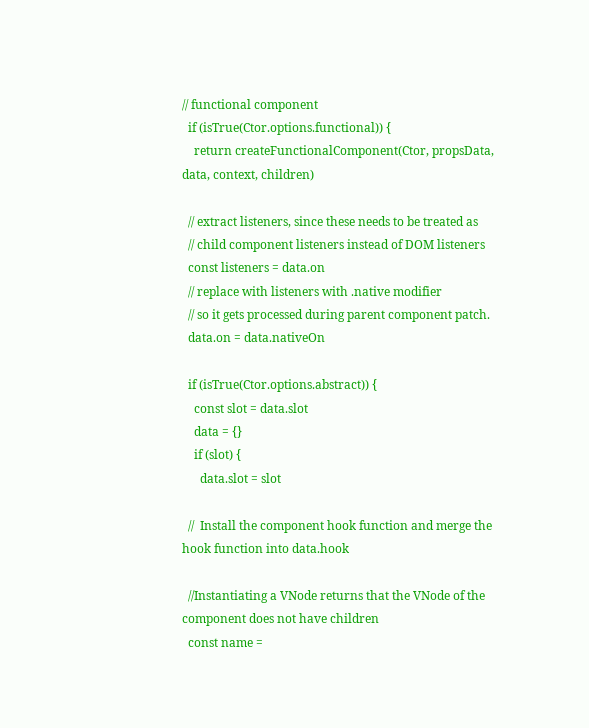// functional component
  if (isTrue(Ctor.options.functional)) {
    return createFunctionalComponent(Ctor, propsData, data, context, children)

  // extract listeners, since these needs to be treated as
  // child component listeners instead of DOM listeners
  const listeners = data.on
  // replace with listeners with .native modifier
  // so it gets processed during parent component patch.
  data.on = data.nativeOn

  if (isTrue(Ctor.options.abstract)) {
    const slot = data.slot
    data = {}
    if (slot) {
      data.slot = slot

  //  Install the component hook function and merge the hook function into data.hook

  //Instantiating a VNode returns that the VNode of the component does not have children
  const name =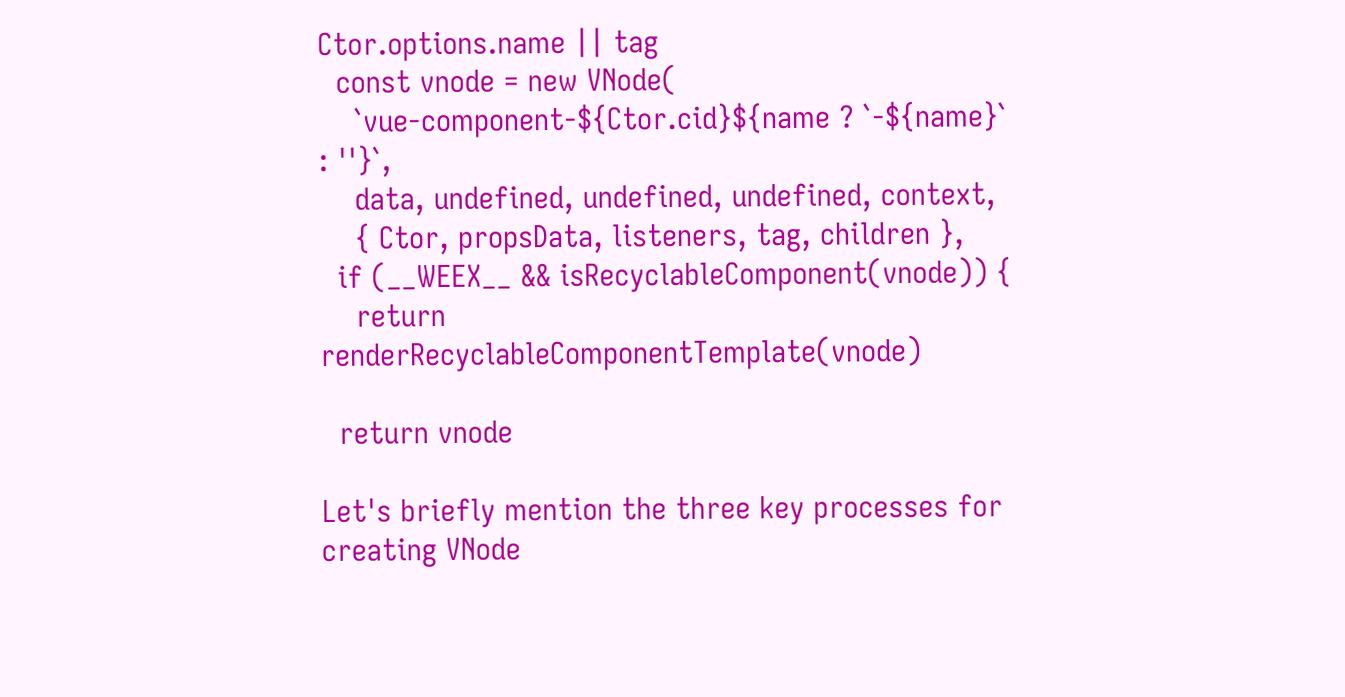Ctor.options.name || tag
  const vnode = new VNode(
    `vue-component-${Ctor.cid}${name ? `-${name}` : ''}`,
    data, undefined, undefined, undefined, context,
    { Ctor, propsData, listeners, tag, children },
  if (__WEEX__ && isRecyclableComponent(vnode)) {
    return renderRecyclableComponentTemplate(vnode)

  return vnode

Let's briefly mention the three key processes for creating VNode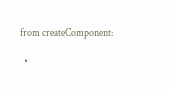from createComponent:

  •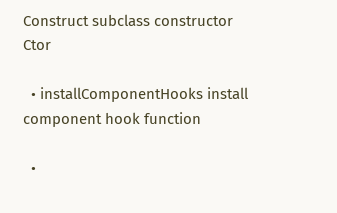Construct subclass constructor Ctor

  • installComponentHooks install component hook function

  •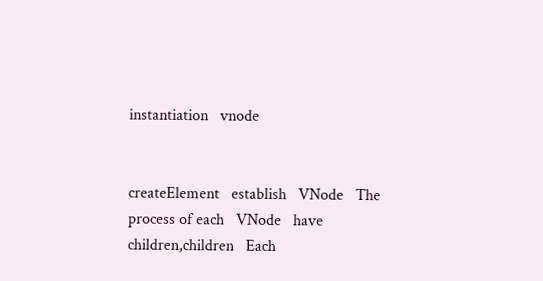instantiation   vnode


createElement   establish   VNode   The process of each   VNode   have   children,children   Each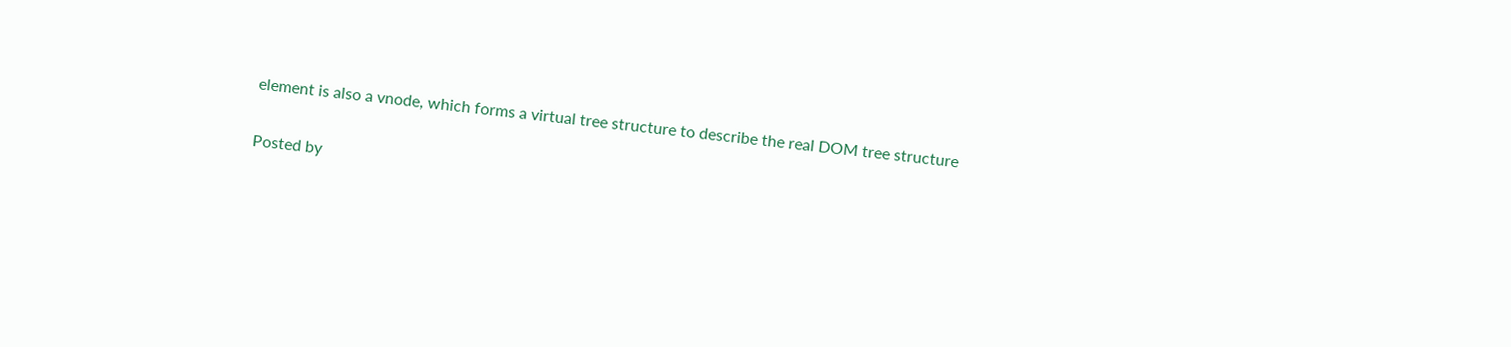element is also a vnode, which forms a virtual tree structure to describe the real DOM tree structure

Posted by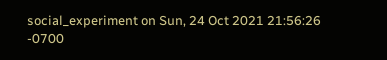social_experiment on Sun, 24 Oct 2021 21:56:26 -0700